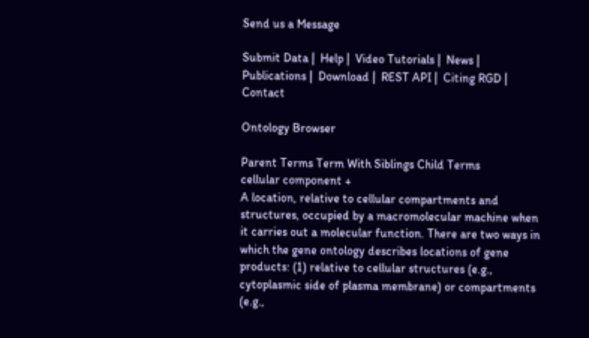Send us a Message

Submit Data |  Help |  Video Tutorials |  News |  Publications |  Download |  REST API |  Citing RGD |  Contact

Ontology Browser

Parent Terms Term With Siblings Child Terms
cellular component +
A location, relative to cellular compartments and structures, occupied by a macromolecular machine when it carries out a molecular function. There are two ways in which the gene ontology describes locations of gene products: (1) relative to cellular structures (e.g., cytoplasmic side of plasma membrane) or compartments (e.g.,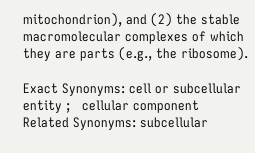mitochondrion), and (2) the stable macromolecular complexes of which they are parts (e.g., the ribosome).

Exact Synonyms: cell or subcellular entity ;   cellular component
Related Synonyms: subcellular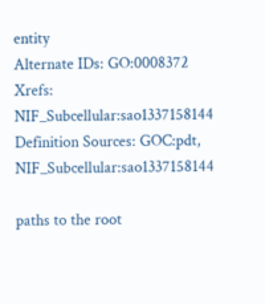entity
Alternate IDs: GO:0008372
Xrefs: NIF_Subcellular:sao1337158144
Definition Sources: GOC:pdt, NIF_Subcellular:sao1337158144

paths to the root